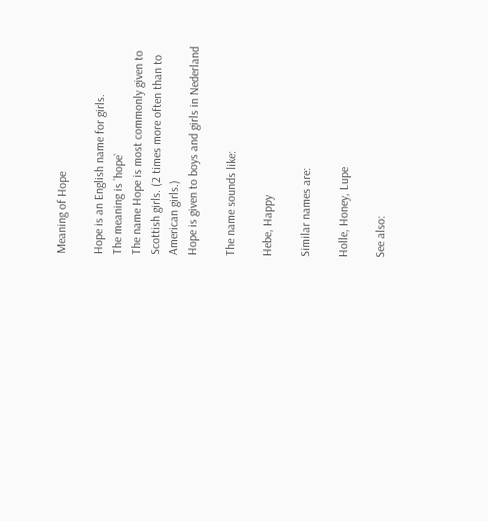Meaning of Hope

Hope is an English name for girls.
The meaning is `hope`
The name Hope is most commonly given to Scottish girls. (2 times more often than to American girls.)
Hope is given to boys and girls in Nederland

The name sounds like:

Hebe, Happy

Similar names are:

Holle, Honey, Lupe

See also: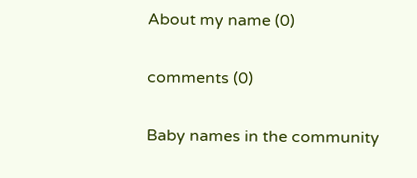About my name (0)

comments (0)

Baby names in the community